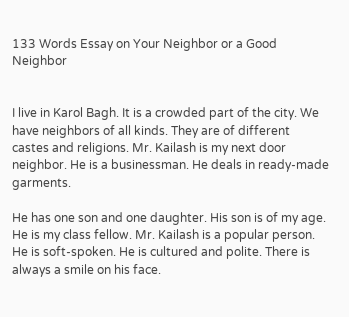133 Words Essay on Your Neighbor or a Good Neighbor


I live in Karol Bagh. It is a crowded part of the city. We have neighbors of all kinds. They are of different castes and religions. Mr. Kailash is my next door neighbor. He is a businessman. He deals in ready-made garments.

He has one son and one daughter. His son is of my age. He is my class fellow. Mr. Kailash is a popular person. He is soft-spoken. He is cultured and polite. There is always a smile on his face.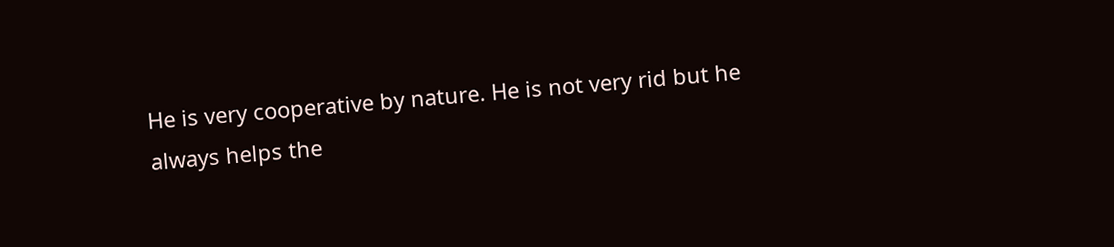He is very cooperative by nature. He is not very rid but he always helps the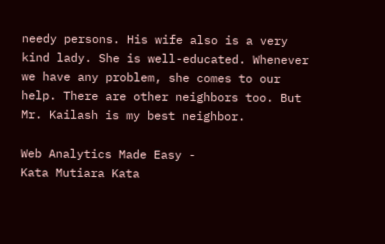needy persons. His wife also is a very kind lady. She is well-educated. Whenever we have any problem, she comes to our help. There are other neighbors too. But Mr. Kailash is my best neighbor.

Web Analytics Made Easy -
Kata Mutiara Kata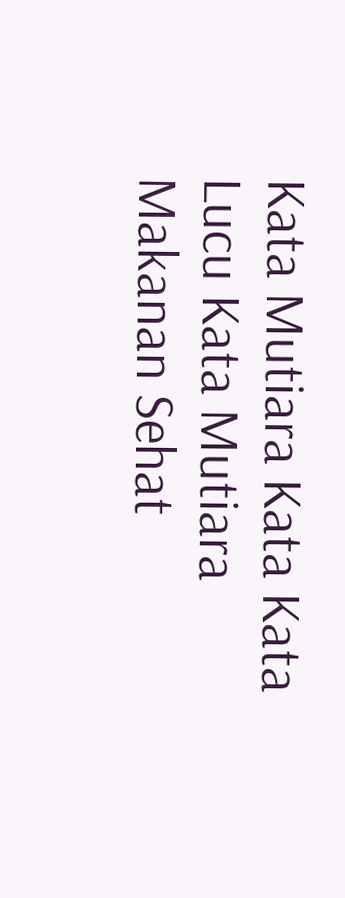Kata Mutiara Kata Kata Lucu Kata Mutiara Makanan Sehat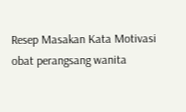Resep Masakan Kata Motivasi obat perangsang wanita